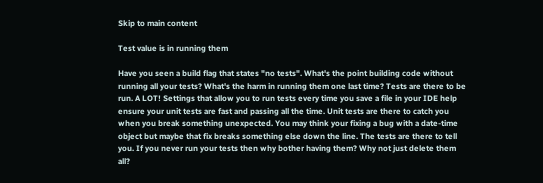Skip to main content

Test value is in running them

Have you seen a build flag that states "no tests". What's the point building code without running all your tests? What's the harm in running them one last time? Tests are there to be run. A LOT! Settings that allow you to run tests every time you save a file in your IDE help ensure your unit tests are fast and passing all the time. Unit tests are there to catch you when you break something unexpected. You may think your fixing a bug with a date-time object but maybe that fix breaks something else down the line. The tests are there to tell you. If you never run your tests then why bother having them? Why not just delete them all?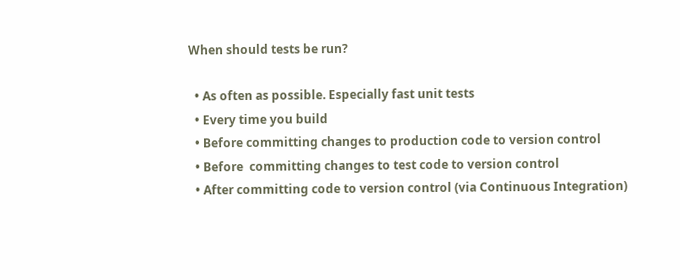When should tests be run?

  • As often as possible. Especially fast unit tests
  • Every time you build
  • Before committing changes to production code to version control
  • Before  committing changes to test code to version control
  • After committing code to version control (via Continuous Integration)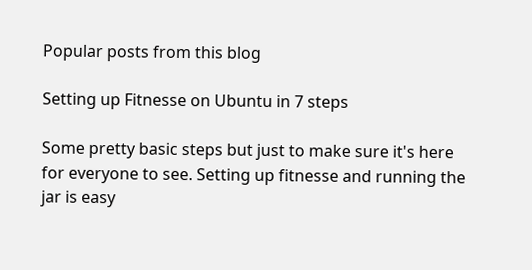Popular posts from this blog

Setting up Fitnesse on Ubuntu in 7 steps

Some pretty basic steps but just to make sure it's here for everyone to see. Setting up fitnesse and running the jar is easy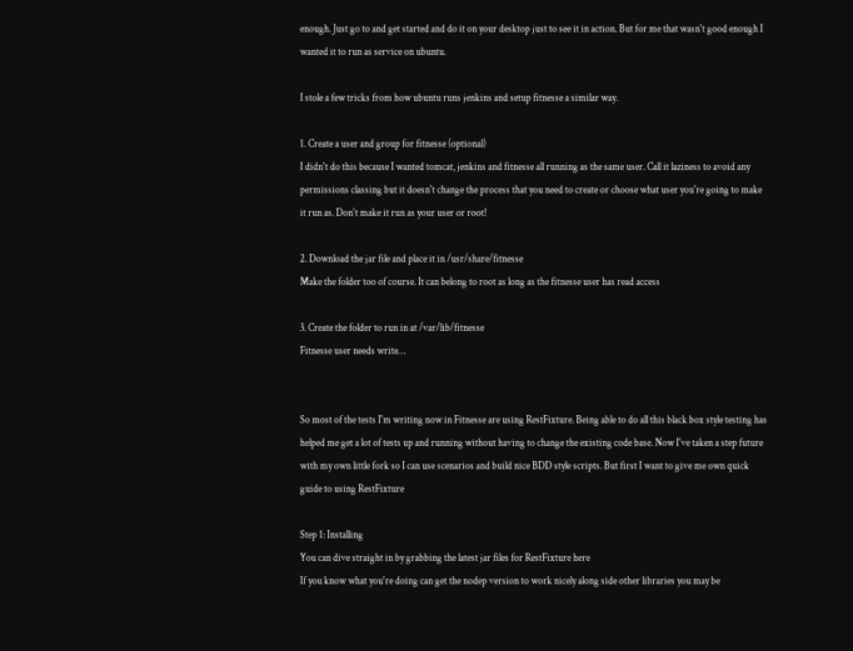enough. Just go to and get started and do it on your desktop just to see it in action. But for me that wasn't good enough I wanted it to run as service on ubuntu.

I stole a few tricks from how ubuntu runs jenkins and setup fitnesse a similar way.

1. Create a user and group for fitnesse (optional)
I didn't do this because I wanted tomcat, jenkins and fitnesse all running as the same user. Call it laziness to avoid any permissions classing but it doesn't change the process that you need to create or choose what user you're going to make it run as. Don't make it run as your user or root!

2. Download the jar file and place it in /usr/share/fitnesse
Make the folder too of course. It can belong to root as long as the fitnesse user has read access

3. Create the folder to run in at /var/lib/fitnesse
Fitnesse user needs write…


So most of the tests I'm writing now in Fitnesse are using RestFixture. Being able to do all this black box style testing has helped me get a lot of tests up and running without having to change the existing code base. Now I've taken a step future with my own little fork so I can use scenarios and build nice BDD style scripts. But first I want to give me own quick guide to using RestFixture

Step 1: Installing
You can dive straight in by grabbing the latest jar files for RestFixture here
If you know what you're doing can get the nodep version to work nicely along side other libraries you may be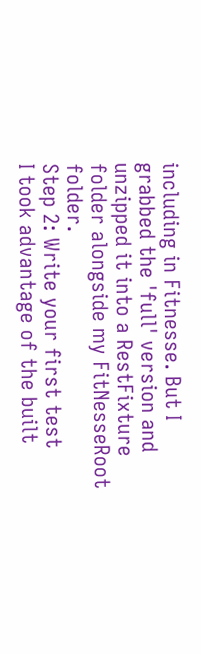including in Fitnesse. But I grabbed the 'full' version and unzipped it into a RestFixture folder alongside my FitNesseRoot folder.
Step 2: Write your first test
I took advantage of the built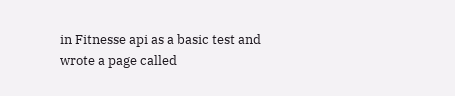in Fitnesse api as a basic test and wrote a page called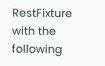RestFixture with the following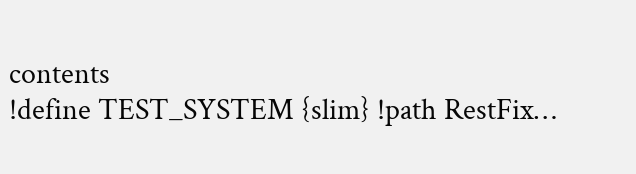contents
!define TEST_SYSTEM {slim} !path RestFix…